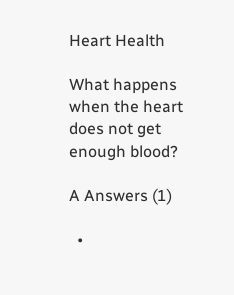Heart Health

What happens when the heart does not get enough blood?

A Answers (1)

  •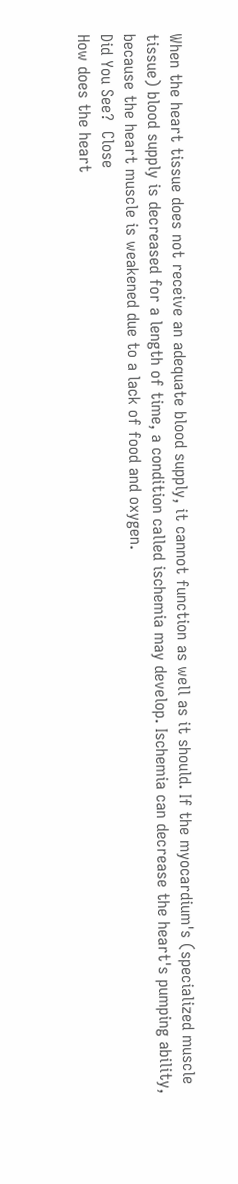When the heart tissue does not receive an adequate blood supply, it cannot function as well as it should. If the myocardium's (specialized muscle tissue) blood supply is decreased for a length of time, a condition called ischemia may develop. Ischemia can decrease the heart's pumping ability, because the heart muscle is weakened due to a lack of food and oxygen.
Did You See?  Close
How does the heart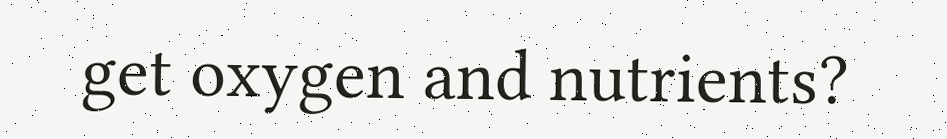get oxygen and nutrients?